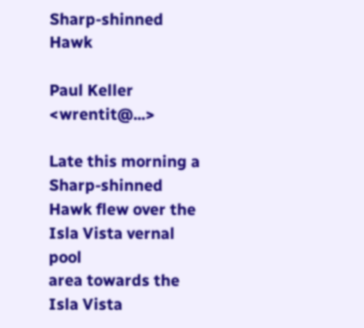Sharp-shinned Hawk

Paul Keller <wrentit@...>

Late this morning a Sharp-shinned Hawk flew over the Isla Vista vernal pool
area towards the Isla Vista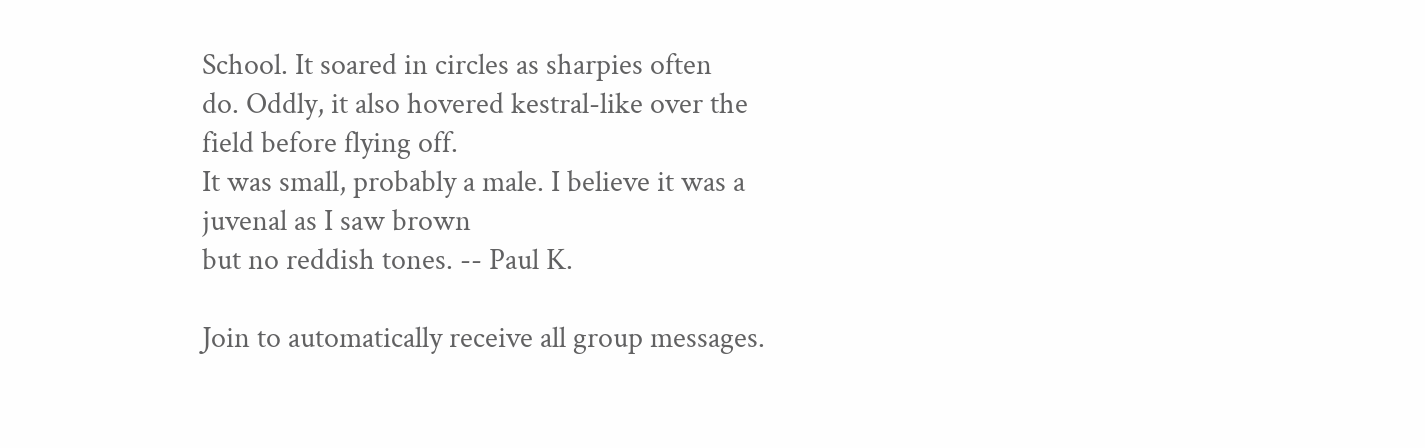School. It soared in circles as sharpies often
do. Oddly, it also hovered kestral-like over the field before flying off.
It was small, probably a male. I believe it was a juvenal as I saw brown
but no reddish tones. -- Paul K.

Join to automatically receive all group messages.